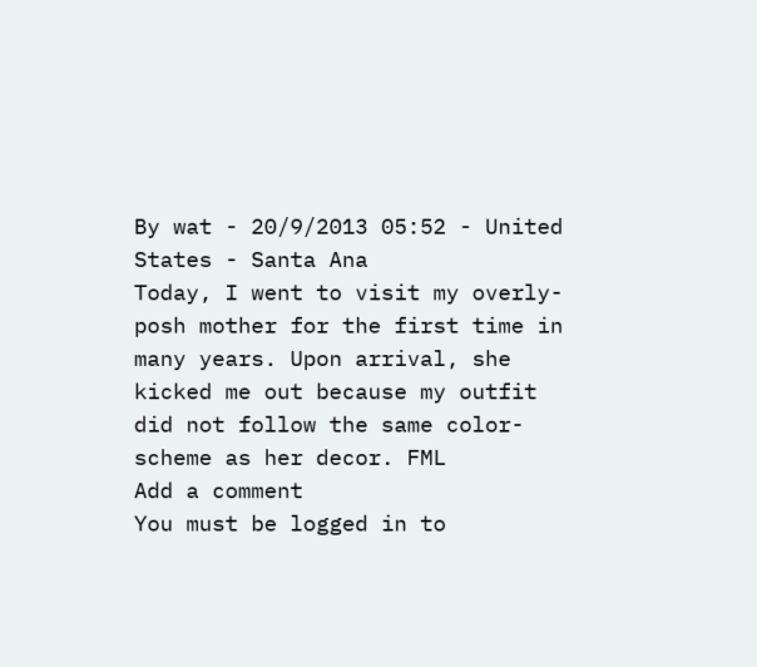By wat - 20/9/2013 05:52 - United States - Santa Ana
Today, I went to visit my overly-posh mother for the first time in many years. Upon arrival, she kicked me out because my outfit did not follow the same color-scheme as her decor. FML
Add a comment
You must be logged in to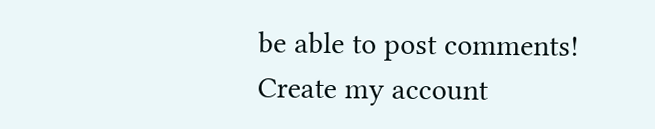be able to post comments!
Create my account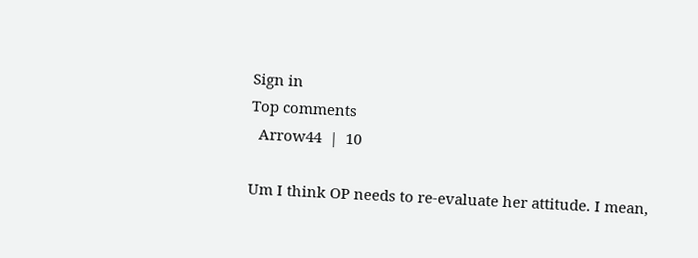Sign in
Top comments
  Arrow44  |  10

Um I think OP needs to re-evaluate her attitude. I mean,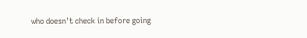who doesn't check in before going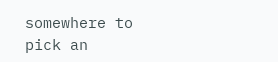somewhere to pick an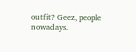outfit? Geez, people nowadays.